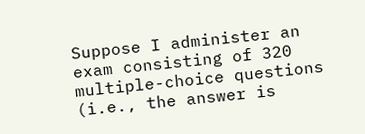Suppose I administer an exam consisting of 320 multiple-choice questions (i.e., the answer is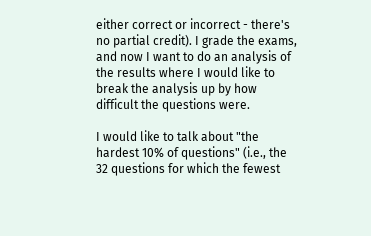either correct or incorrect - there's no partial credit). I grade the exams, and now I want to do an analysis of the results where I would like to break the analysis up by how difficult the questions were.

I would like to talk about "the hardest 10% of questions" (i.e., the 32 questions for which the fewest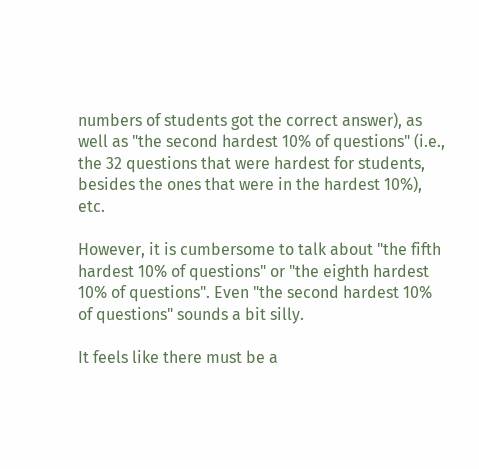numbers of students got the correct answer), as well as "the second hardest 10% of questions" (i.e., the 32 questions that were hardest for students, besides the ones that were in the hardest 10%), etc.

However, it is cumbersome to talk about "the fifth hardest 10% of questions" or "the eighth hardest 10% of questions". Even "the second hardest 10% of questions" sounds a bit silly.

It feels like there must be a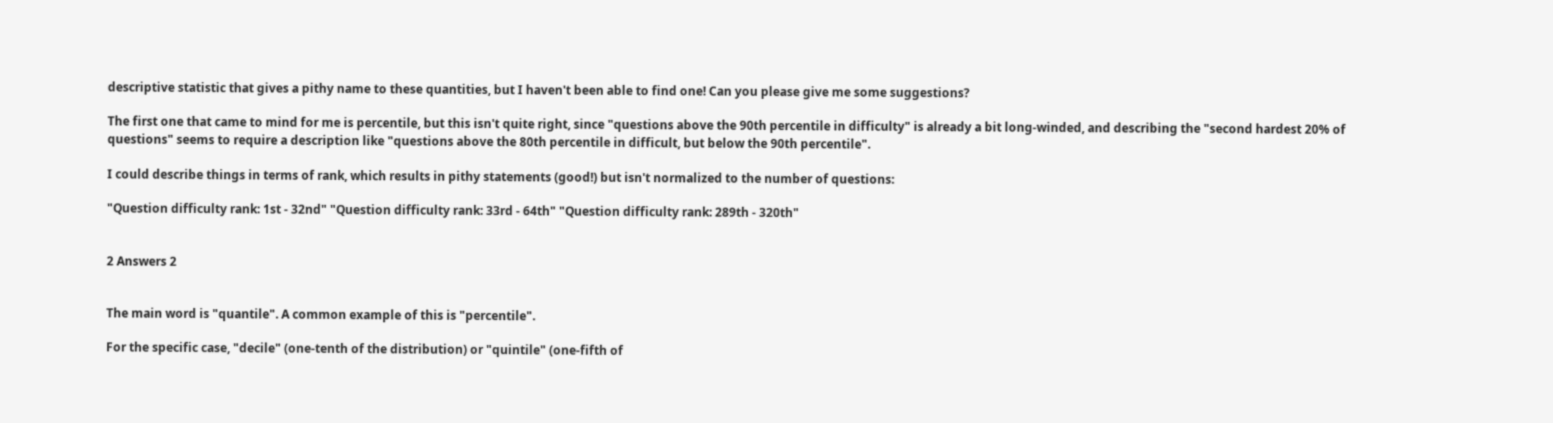descriptive statistic that gives a pithy name to these quantities, but I haven't been able to find one! Can you please give me some suggestions?

The first one that came to mind for me is percentile, but this isn't quite right, since "questions above the 90th percentile in difficulty" is already a bit long-winded, and describing the "second hardest 20% of questions" seems to require a description like "questions above the 80th percentile in difficult, but below the 90th percentile".

I could describe things in terms of rank, which results in pithy statements (good!) but isn't normalized to the number of questions:

"Question difficulty rank: 1st - 32nd" "Question difficulty rank: 33rd - 64th" "Question difficulty rank: 289th - 320th"


2 Answers 2


The main word is "quantile". A common example of this is "percentile".

For the specific case, "decile" (one-tenth of the distribution) or "quintile" (one-fifth of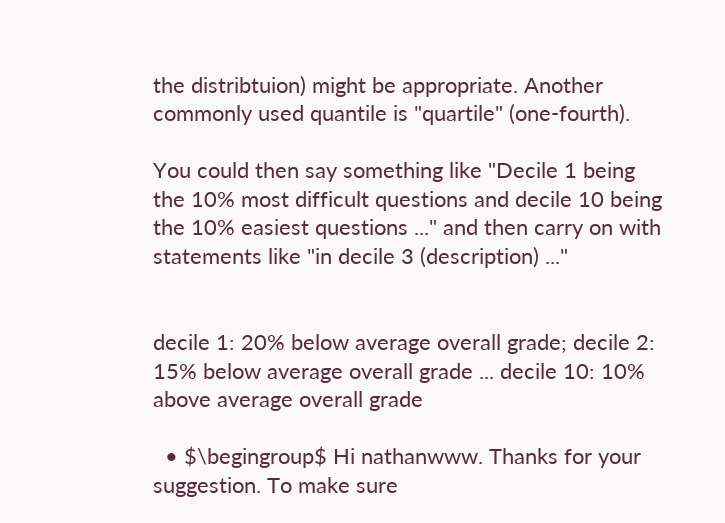the distribtuion) might be appropriate. Another commonly used quantile is "quartile" (one-fourth).

You could then say something like "Decile 1 being the 10% most difficult questions and decile 10 being the 10% easiest questions ..." and then carry on with statements like "in decile 3 (description) ..."


decile 1: 20% below average overall grade; decile 2: 15% below average overall grade ... decile 10: 10% above average overall grade

  • $\begingroup$ Hi nathanwww. Thanks for your suggestion. To make sure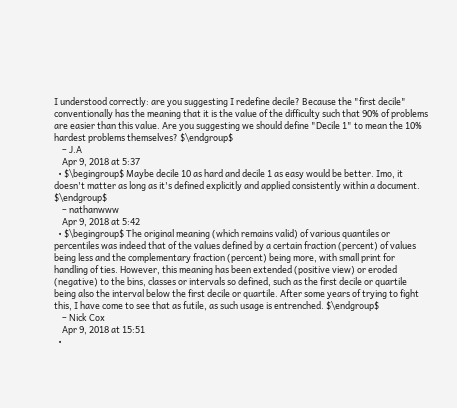I understood correctly: are you suggesting I redefine decile? Because the "first decile" conventionally has the meaning that it is the value of the difficulty such that 90% of problems are easier than this value. Are you suggesting we should define "Decile 1" to mean the 10% hardest problems themselves? $\endgroup$
    – J.A
    Apr 9, 2018 at 5:37
  • $\begingroup$ Maybe decile 10 as hard and decile 1 as easy would be better. Imo, it doesn't matter as long as it's defined explicitly and applied consistently within a document. $\endgroup$
    – nathanwww
    Apr 9, 2018 at 5:42
  • $\begingroup$ The original meaning (which remains valid) of various quantiles or percentiles was indeed that of the values defined by a certain fraction (percent) of values being less and the complementary fraction (percent) being more, with small print for handling of ties. However, this meaning has been extended (positive view) or eroded (negative) to the bins, classes or intervals so defined, such as the first decile or quartile being also the interval below the first decile or quartile. After some years of trying to fight this, I have come to see that as futile, as such usage is entrenched. $\endgroup$
    – Nick Cox
    Apr 9, 2018 at 15:51
  •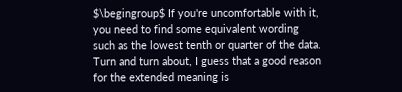$\begingroup$ If you're uncomfortable with it, you need to find some equivalent wording such as the lowest tenth or quarter of the data. Turn and turn about, I guess that a good reason for the extended meaning is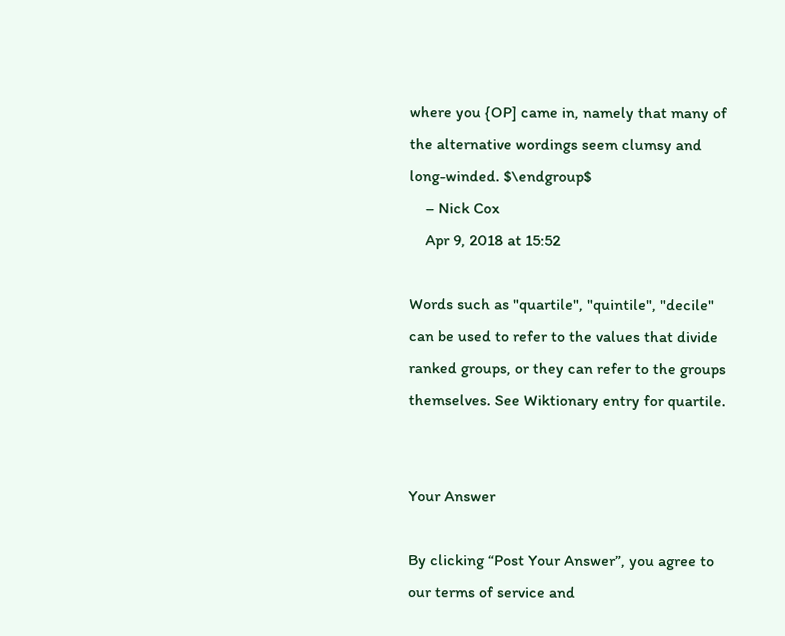where you {OP] came in, namely that many of the alternative wordings seem clumsy and long-winded. $\endgroup$
    – Nick Cox
    Apr 9, 2018 at 15:52

Words such as "quartile", "quintile", "decile" can be used to refer to the values that divide ranked groups, or they can refer to the groups themselves. See Wiktionary entry for quartile.


Your Answer

By clicking “Post Your Answer”, you agree to our terms of service and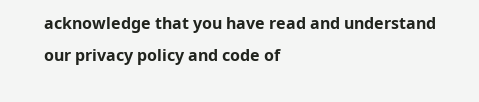acknowledge that you have read and understand our privacy policy and code of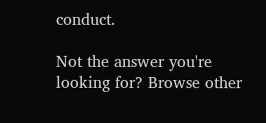conduct.

Not the answer you're looking for? Browse other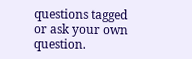questions tagged or ask your own question.